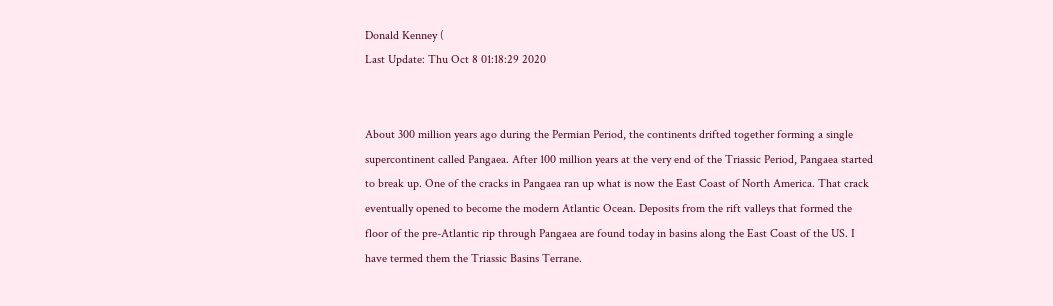Donald Kenney (
Last Update: Thu Oct 8 01:18:29 2020


About 300 million years ago during the Permian Period, the continents drifted together forming a single supercontinent called Pangaea. After 100 million years at the very end of the Triassic Period, Pangaea started to break up. One of the cracks in Pangaea ran up what is now the East Coast of North America. That crack eventually opened to become the modern Atlantic Ocean. Deposits from the rift valleys that formed the floor of the pre-Atlantic rip through Pangaea are found today in basins along the East Coast of the US. I have termed them the Triassic Basins Terrane.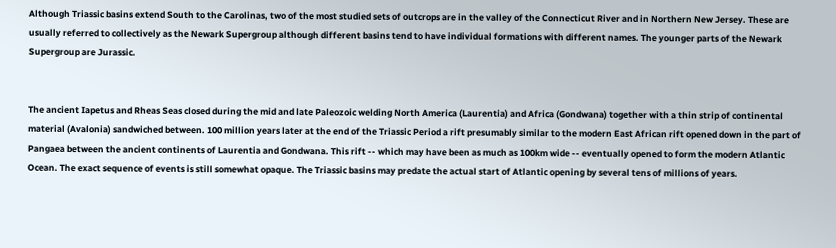Although Triassic basins extend South to the Carolinas, two of the most studied sets of outcrops are in the valley of the Connecticut River and in Northern New Jersey. These are usually referred to collectively as the Newark Supergroup although different basins tend to have individual formations with different names. The younger parts of the Newark Supergroup are Jurassic.


The ancient Iapetus and Rheas Seas closed during the mid and late Paleozoic welding North America (Laurentia) and Africa (Gondwana) together with a thin strip of continental material (Avalonia) sandwiched between. 100 million years later at the end of the Triassic Period a rift presumably similar to the modern East African rift opened down in the part of Pangaea between the ancient continents of Laurentia and Gondwana. This rift -- which may have been as much as 100km wide -- eventually opened to form the modern Atlantic Ocean. The exact sequence of events is still somewhat opaque. The Triassic basins may predate the actual start of Atlantic opening by several tens of millions of years.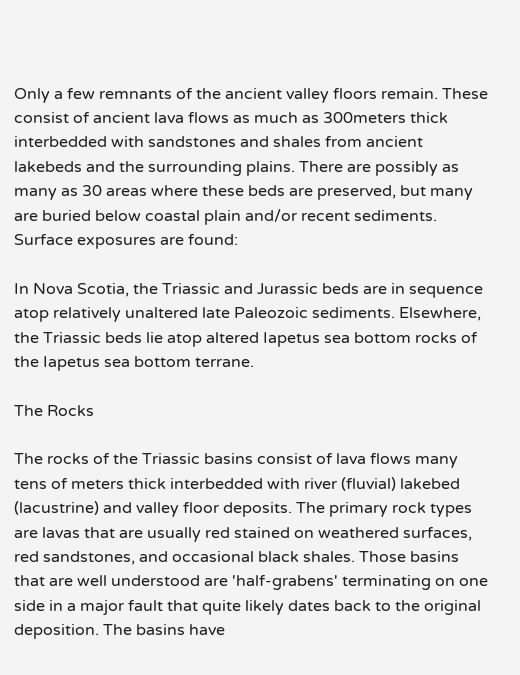Only a few remnants of the ancient valley floors remain. These consist of ancient lava flows as much as 300meters thick interbedded with sandstones and shales from ancient lakebeds and the surrounding plains. There are possibly as many as 30 areas where these beds are preserved, but many are buried below coastal plain and/or recent sediments. Surface exposures are found:

In Nova Scotia, the Triassic and Jurassic beds are in sequence atop relatively unaltered late Paleozoic sediments. Elsewhere, the Triassic beds lie atop altered Iapetus sea bottom rocks of the Iapetus sea bottom terrane.

The Rocks

The rocks of the Triassic basins consist of lava flows many tens of meters thick interbedded with river (fluvial) lakebed (lacustrine) and valley floor deposits. The primary rock types are lavas that are usually red stained on weathered surfaces, red sandstones, and occasional black shales. Those basins that are well understood are 'half-grabens' terminating on one side in a major fault that quite likely dates back to the original deposition. The basins have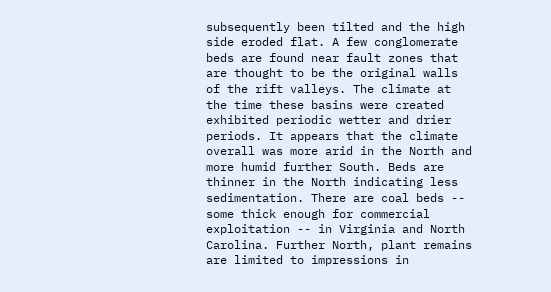subsequently been tilted and the high side eroded flat. A few conglomerate beds are found near fault zones that are thought to be the original walls of the rift valleys. The climate at the time these basins were created exhibited periodic wetter and drier periods. It appears that the climate overall was more arid in the North and more humid further South. Beds are thinner in the North indicating less sedimentation. There are coal beds -- some thick enough for commercial exploitation -- in Virginia and North Carolina. Further North, plant remains are limited to impressions in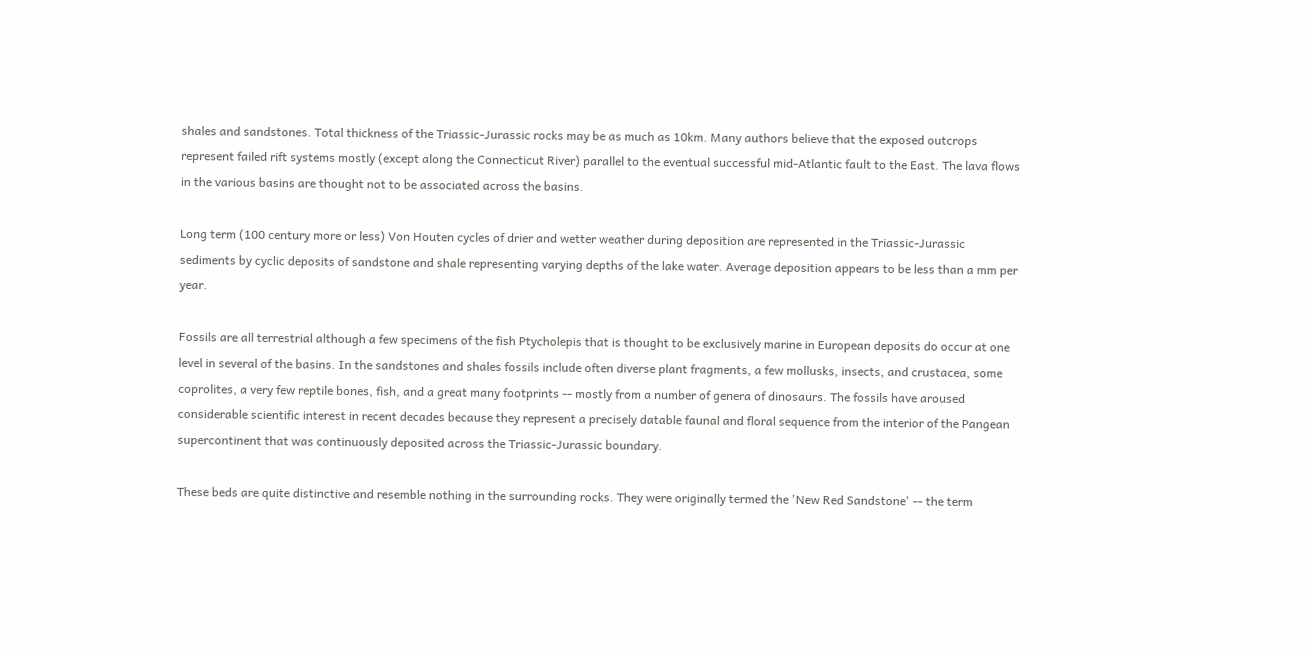shales and sandstones. Total thickness of the Triassic-Jurassic rocks may be as much as 10km. Many authors believe that the exposed outcrops represent failed rift systems mostly (except along the Connecticut River) parallel to the eventual successful mid-Atlantic fault to the East. The lava flows in the various basins are thought not to be associated across the basins.

Long term (100 century more or less) Von Houten cycles of drier and wetter weather during deposition are represented in the Triassic-Jurassic sediments by cyclic deposits of sandstone and shale representing varying depths of the lake water. Average deposition appears to be less than a mm per year.

Fossils are all terrestrial although a few specimens of the fish Ptycholepis that is thought to be exclusively marine in European deposits do occur at one level in several of the basins. In the sandstones and shales fossils include often diverse plant fragments, a few mollusks, insects, and crustacea, some coprolites, a very few reptile bones, fish, and a great many footprints -- mostly from a number of genera of dinosaurs. The fossils have aroused considerable scientific interest in recent decades because they represent a precisely datable faunal and floral sequence from the interior of the Pangean supercontinent that was continuously deposited across the Triassic-Jurassic boundary.

These beds are quite distinctive and resemble nothing in the surrounding rocks. They were originally termed the 'New Red Sandstone' -- the term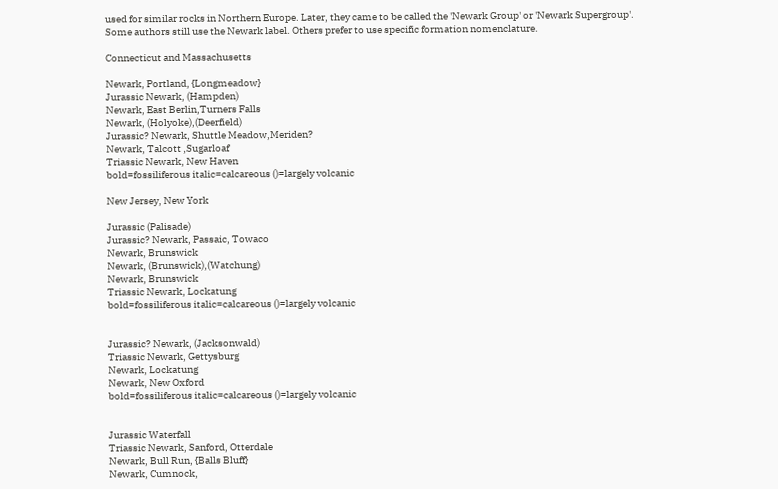used for similar rocks in Northern Europe. Later, they came to be called the 'Newark Group' or 'Newark Supergroup'. Some authors still use the Newark label. Others prefer to use specific formation nomenclature.

Connecticut and Massachusetts

Newark, Portland, {Longmeadow}
Jurassic Newark, (Hampden)
Newark, East Berlin,Turners Falls
Newark, (Holyoke),(Deerfield)
Jurassic? Newark, Shuttle Meadow,Meriden?
Newark, Talcott ,Sugarloaf
Triassic Newark, New Haven
bold=fossiliferous italic=calcareous ()=largely volcanic

New Jersey, New York

Jurassic (Palisade)
Jurassic? Newark, Passaic, Towaco
Newark, Brunswick
Newark, (Brunswick),(Watchung)
Newark, Brunswick
Triassic Newark, Lockatung
bold=fossiliferous italic=calcareous ()=largely volcanic


Jurassic? Newark, (Jacksonwald)
Triassic Newark, Gettysburg
Newark, Lockatung
Newark, New Oxford
bold=fossiliferous italic=calcareous ()=largely volcanic


Jurassic Waterfall
Triassic Newark, Sanford, Otterdale
Newark, Bull Run, {Balls Bluff}
Newark, Cumnock,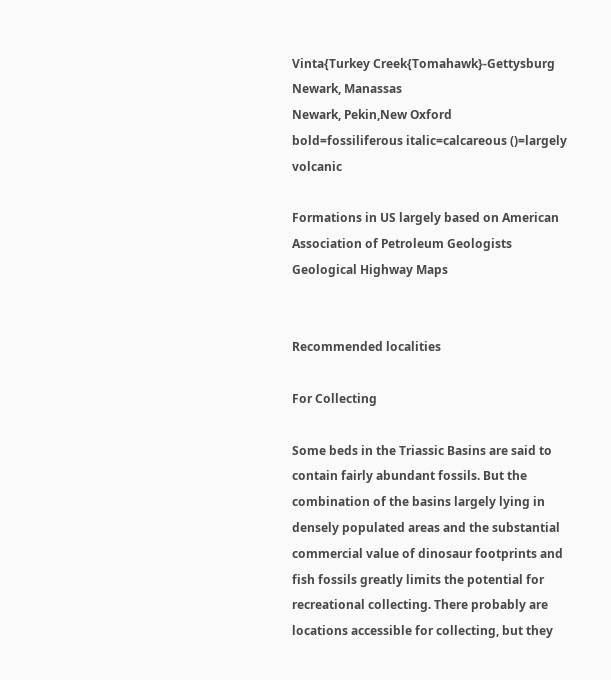Vinta{Turkey Creek{Tomahawk}-Gettysburg
Newark, Manassas
Newark, Pekin,New Oxford
bold=fossiliferous italic=calcareous ()=largely volcanic

Formations in US largely based on American Association of Petroleum Geologists Geological Highway Maps


Recommended localities

For Collecting

Some beds in the Triassic Basins are said to contain fairly abundant fossils. But the combination of the basins largely lying in densely populated areas and the substantial commercial value of dinosaur footprints and fish fossils greatly limits the potential for recreational collecting. There probably are locations accessible for collecting, but they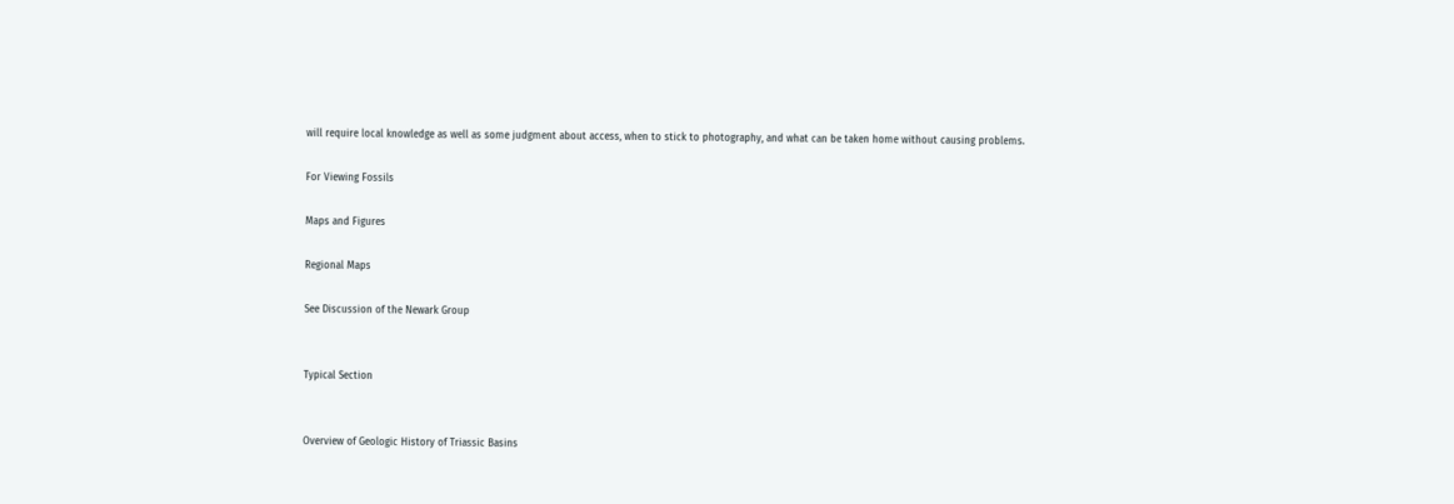will require local knowledge as well as some judgment about access, when to stick to photography, and what can be taken home without causing problems.

For Viewing Fossils

Maps and Figures

Regional Maps

See Discussion of the Newark Group


Typical Section


Overview of Geologic History of Triassic Basins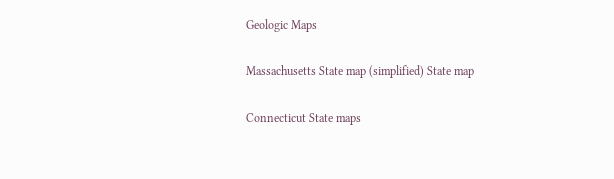Geologic Maps

Massachusetts State map (simplified) State map

Connecticut State maps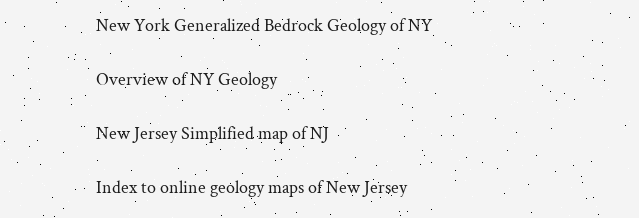New York Generalized Bedrock Geology of NY

Overview of NY Geology

New Jersey Simplified map of NJ

Index to online geology maps of New Jersey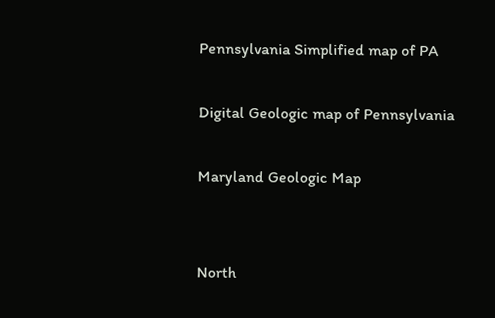Pennsylvania Simplified map of PA

Digital Geologic map of Pennsylvania

Maryland Geologic Map


North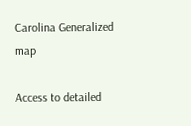Carolina Generalized map

Access to detailed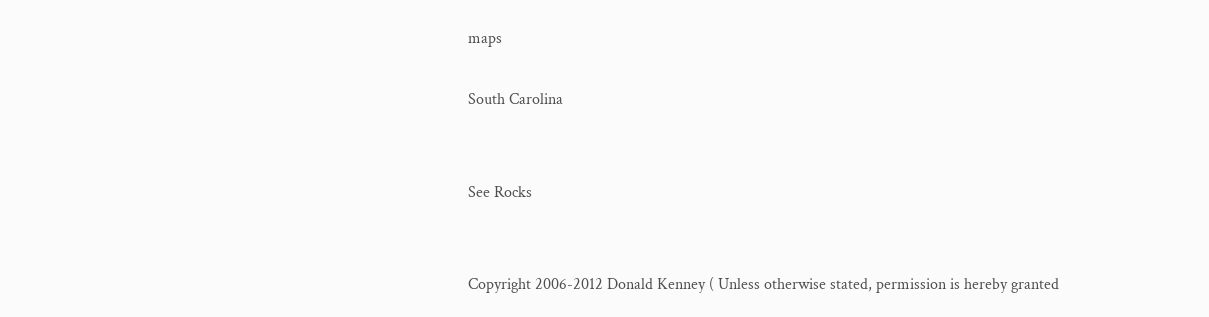maps

South Carolina


See Rocks


Copyright 2006-2012 Donald Kenney ( Unless otherwise stated, permission is hereby granted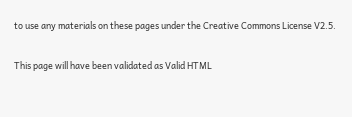to use any materials on these pages under the Creative Commons License V2.5.

This page will have been validated as Valid HTML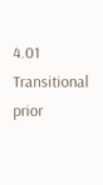4.01 Transitional prior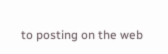to posting on the web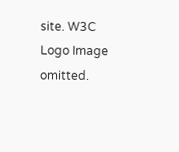site. W3C Logo Image omitted.